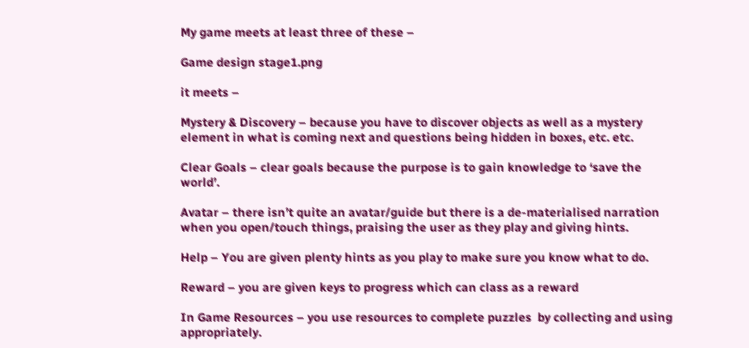My game meets at least three of these –

Game design stage1.png

it meets –

Mystery & Discovery – because you have to discover objects as well as a mystery element in what is coming next and questions being hidden in boxes, etc. etc.

Clear Goals – clear goals because the purpose is to gain knowledge to ‘save the world’.

Avatar – there isn’t quite an avatar/guide but there is a de-materialised narration when you open/touch things, praising the user as they play and giving hints.

Help – You are given plenty hints as you play to make sure you know what to do.

Reward – you are given keys to progress which can class as a reward

In Game Resources – you use resources to complete puzzles  by collecting and using appropriately.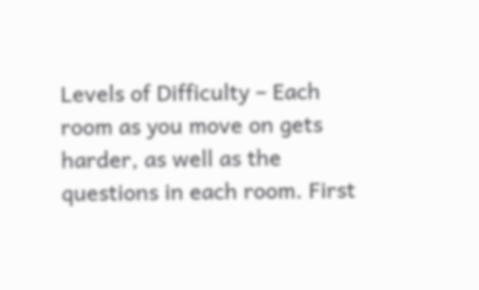Levels of Difficulty – Each room as you move on gets harder, as well as the questions in each room. First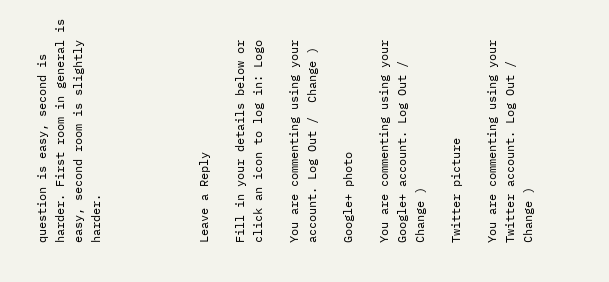question is easy, second is harder. First room in general is easy, second room is slightly harder.





Leave a Reply

Fill in your details below or click an icon to log in: Logo

You are commenting using your account. Log Out /  Change )

Google+ photo

You are commenting using your Google+ account. Log Out /  Change )

Twitter picture

You are commenting using your Twitter account. Log Out /  Change )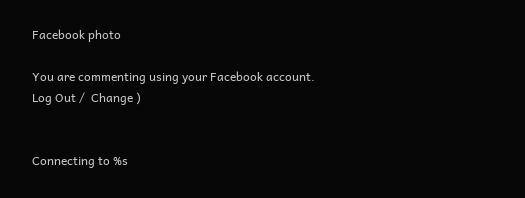Facebook photo

You are commenting using your Facebook account. Log Out /  Change )


Connecting to %s